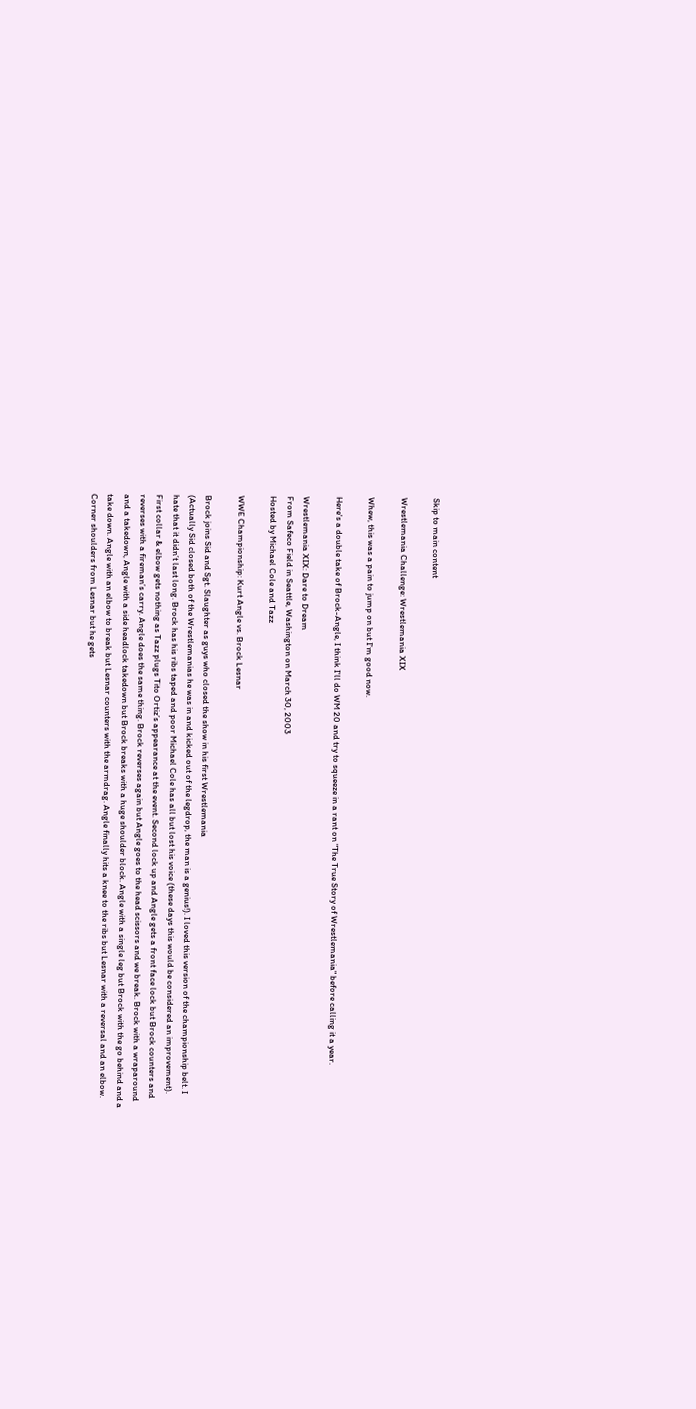Skip to main content

Wrestlemania Challenge: Wrestlemania XIX

Whew, this was a pain to jump on but I'm good now.

Here's a double take of Brock-Angle, I think I'll do WM 20 and try to squeeze in a rant on "The True Story of Wrestlemania" before calling it a year.

Wrestlemania XIX: Dare to Dream
From Safeco Field in Seattle, Washington on March 30, 2003
Hosted by Michael Cole and Tazz

WWE Championship: Kurt Angle vs. Brock Lesnar

Brock joins Sid and Sgt. Slaughter as guys who closed the show in his first Wrestlemania
(Actually Sid closed both of the Wrestlemanias he was in and kicked out of the legdrop, the man is a genius!). I loved this version of the championship belt. I hate that it didn’t last long. Brock has his ribs taped and poor Michael Cole has all but lost his voice (these days this would be considered an improvement). First collar & elbow gets nothing as Tazz plugs Tito Ortiz’s appearance at the event. Second lock up and Angle gets a front face lock but Brock counters and reverses with a fireman’s carry. Angle does the same thing. Brock reverses again but Angle goes to the head scissors and we break. Brock with a wraparound and a takedown, Angle with a side headlock takedown but Brock breaks with a huge shoulder block. Angle with a single leg but Brock with the go behind and a take down. Angle with an elbow to break but Lesnar counters with the armdrag. Angle finally hits a knee to the ribs but Lesnar with a reversal and an elbow. Corner shoulders from Lesnar but he gets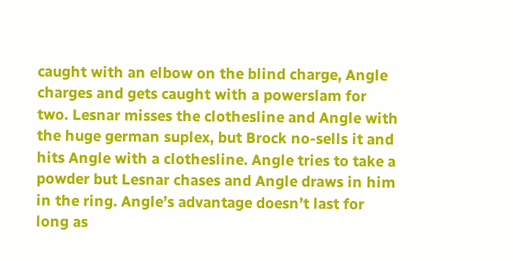caught with an elbow on the blind charge, Angle charges and gets caught with a powerslam for two. Lesnar misses the clothesline and Angle with the huge german suplex, but Brock no-sells it and hits Angle with a clothesline. Angle tries to take a powder but Lesnar chases and Angle draws in him in the ring. Angle’s advantage doesn’t last for long as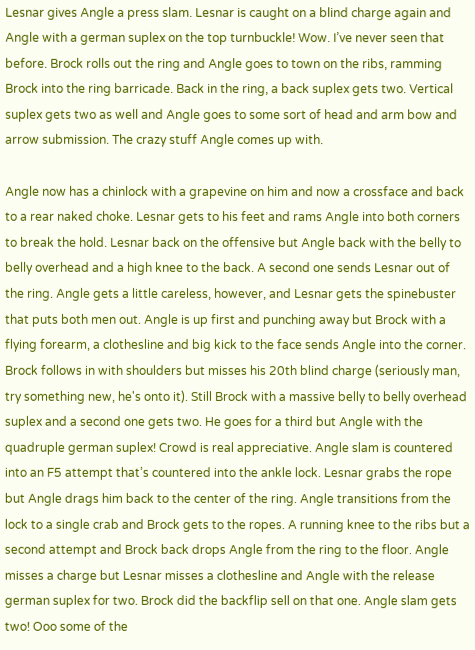Lesnar gives Angle a press slam. Lesnar is caught on a blind charge again and Angle with a german suplex on the top turnbuckle! Wow. I’ve never seen that before. Brock rolls out the ring and Angle goes to town on the ribs, ramming Brock into the ring barricade. Back in the ring, a back suplex gets two. Vertical suplex gets two as well and Angle goes to some sort of head and arm bow and arrow submission. The crazy stuff Angle comes up with.

Angle now has a chinlock with a grapevine on him and now a crossface and back to a rear naked choke. Lesnar gets to his feet and rams Angle into both corners to break the hold. Lesnar back on the offensive but Angle back with the belly to belly overhead and a high knee to the back. A second one sends Lesnar out of the ring. Angle gets a little careless, however, and Lesnar gets the spinebuster that puts both men out. Angle is up first and punching away but Brock with a flying forearm, a clothesline and big kick to the face sends Angle into the corner. Brock follows in with shoulders but misses his 20th blind charge (seriously man, try something new, he's onto it). Still Brock with a massive belly to belly overhead suplex and a second one gets two. He goes for a third but Angle with the quadruple german suplex! Crowd is real appreciative. Angle slam is countered into an F5 attempt that’s countered into the ankle lock. Lesnar grabs the rope but Angle drags him back to the center of the ring. Angle transitions from the lock to a single crab and Brock gets to the ropes. A running knee to the ribs but a second attempt and Brock back drops Angle from the ring to the floor. Angle misses a charge but Lesnar misses a clothesline and Angle with the release german suplex for two. Brock did the backflip sell on that one. Angle slam gets two! Ooo some of the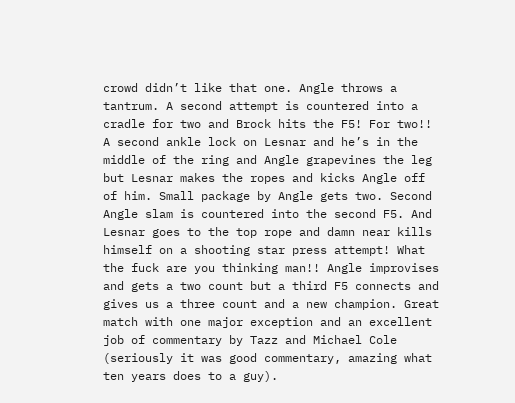crowd didn’t like that one. Angle throws a tantrum. A second attempt is countered into a cradle for two and Brock hits the F5! For two!! A second ankle lock on Lesnar and he’s in the middle of the ring and Angle grapevines the leg but Lesnar makes the ropes and kicks Angle off of him. Small package by Angle gets two. Second Angle slam is countered into the second F5. And Lesnar goes to the top rope and damn near kills himself on a shooting star press attempt! What the fuck are you thinking man!! Angle improvises and gets a two count but a third F5 connects and gives us a three count and a new champion. Great match with one major exception and an excellent job of commentary by Tazz and Michael Cole (seriously it was good commentary, amazing what ten years does to a guy).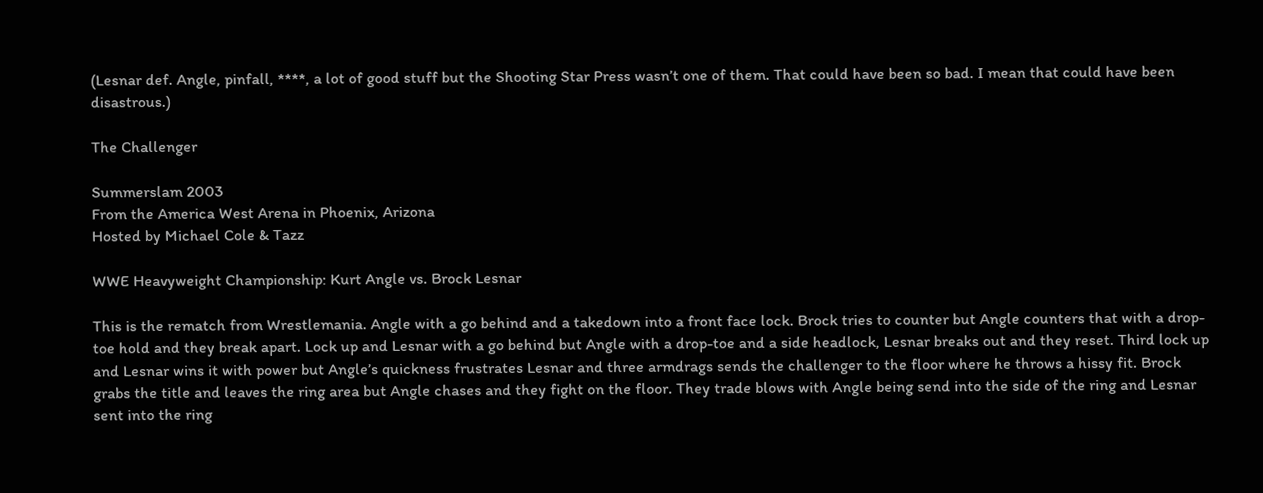(Lesnar def. Angle, pinfall, ****, a lot of good stuff but the Shooting Star Press wasn’t one of them. That could have been so bad. I mean that could have been disastrous.)

The Challenger

Summerslam 2003
From the America West Arena in Phoenix, Arizona
Hosted by Michael Cole & Tazz

WWE Heavyweight Championship: Kurt Angle vs. Brock Lesnar

This is the rematch from Wrestlemania. Angle with a go behind and a takedown into a front face lock. Brock tries to counter but Angle counters that with a drop-toe hold and they break apart. Lock up and Lesnar with a go behind but Angle with a drop-toe and a side headlock, Lesnar breaks out and they reset. Third lock up and Lesnar wins it with power but Angle’s quickness frustrates Lesnar and three armdrags sends the challenger to the floor where he throws a hissy fit. Brock grabs the title and leaves the ring area but Angle chases and they fight on the floor. They trade blows with Angle being send into the side of the ring and Lesnar sent into the ring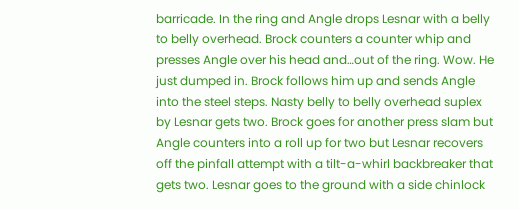barricade. In the ring and Angle drops Lesnar with a belly to belly overhead. Brock counters a counter whip and presses Angle over his head and…out of the ring. Wow. He just dumped in. Brock follows him up and sends Angle into the steel steps. Nasty belly to belly overhead suplex by Lesnar gets two. Brock goes for another press slam but Angle counters into a roll up for two but Lesnar recovers off the pinfall attempt with a tilt-a-whirl backbreaker that gets two. Lesnar goes to the ground with a side chinlock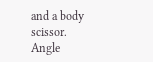and a body scissor. Angle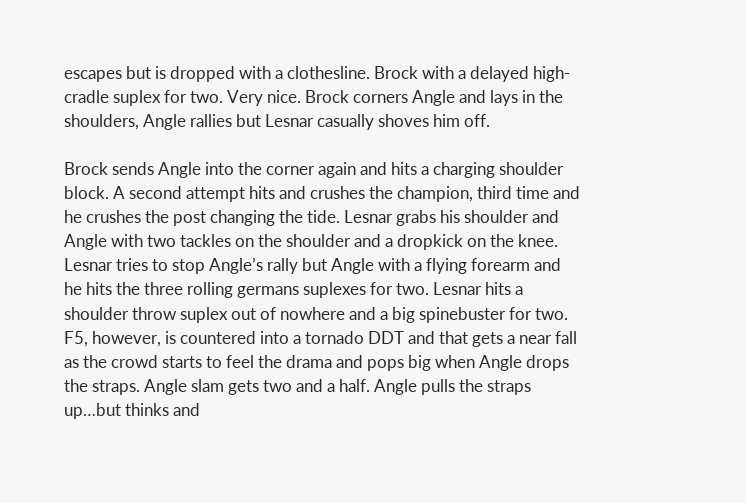escapes but is dropped with a clothesline. Brock with a delayed high-cradle suplex for two. Very nice. Brock corners Angle and lays in the shoulders, Angle rallies but Lesnar casually shoves him off.

Brock sends Angle into the corner again and hits a charging shoulder block. A second attempt hits and crushes the champion, third time and he crushes the post changing the tide. Lesnar grabs his shoulder and Angle with two tackles on the shoulder and a dropkick on the knee. Lesnar tries to stop Angle’s rally but Angle with a flying forearm and he hits the three rolling germans suplexes for two. Lesnar hits a shoulder throw suplex out of nowhere and a big spinebuster for two. F5, however, is countered into a tornado DDT and that gets a near fall as the crowd starts to feel the drama and pops big when Angle drops the straps. Angle slam gets two and a half. Angle pulls the straps up…but thinks and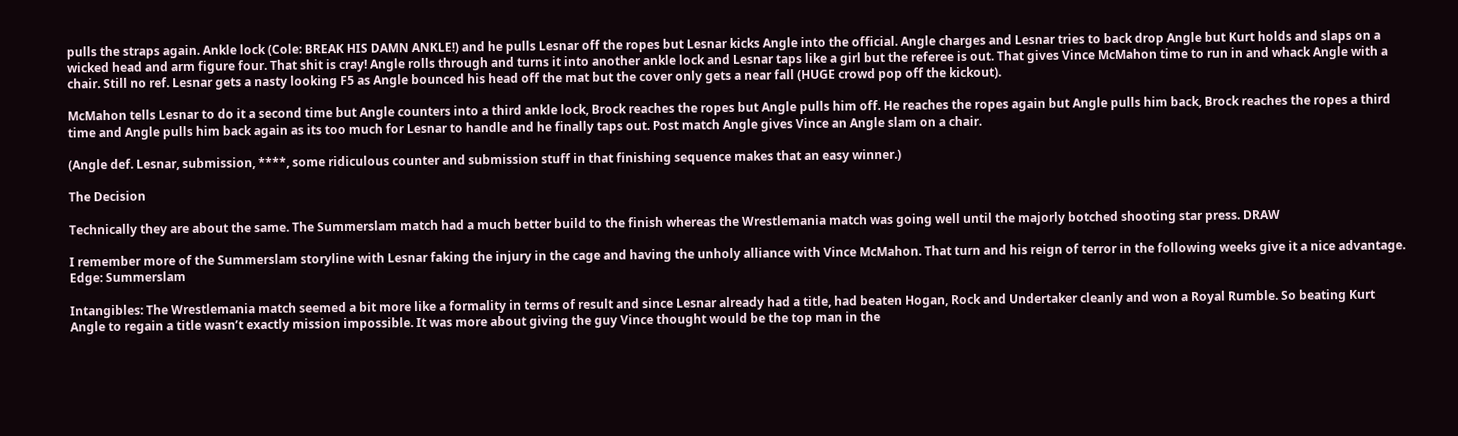pulls the straps again. Ankle lock (Cole: BREAK HIS DAMN ANKLE!) and he pulls Lesnar off the ropes but Lesnar kicks Angle into the official. Angle charges and Lesnar tries to back drop Angle but Kurt holds and slaps on a wicked head and arm figure four. That shit is cray! Angle rolls through and turns it into another ankle lock and Lesnar taps like a girl but the referee is out. That gives Vince McMahon time to run in and whack Angle with a chair. Still no ref. Lesnar gets a nasty looking F5 as Angle bounced his head off the mat but the cover only gets a near fall (HUGE crowd pop off the kickout).

McMahon tells Lesnar to do it a second time but Angle counters into a third ankle lock, Brock reaches the ropes but Angle pulls him off. He reaches the ropes again but Angle pulls him back, Brock reaches the ropes a third time and Angle pulls him back again as its too much for Lesnar to handle and he finally taps out. Post match Angle gives Vince an Angle slam on a chair.

(Angle def. Lesnar, submission, ****, some ridiculous counter and submission stuff in that finishing sequence makes that an easy winner.)

The Decision

Technically they are about the same. The Summerslam match had a much better build to the finish whereas the Wrestlemania match was going well until the majorly botched shooting star press. DRAW

I remember more of the Summerslam storyline with Lesnar faking the injury in the cage and having the unholy alliance with Vince McMahon. That turn and his reign of terror in the following weeks give it a nice advantage. Edge: Summerslam

Intangibles: The Wrestlemania match seemed a bit more like a formality in terms of result and since Lesnar already had a title, had beaten Hogan, Rock and Undertaker cleanly and won a Royal Rumble. So beating Kurt Angle to regain a title wasn’t exactly mission impossible. It was more about giving the guy Vince thought would be the top man in the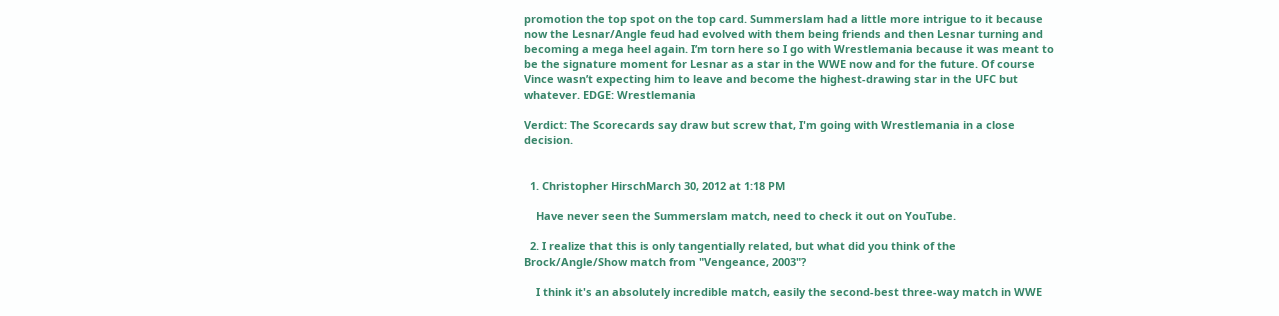promotion the top spot on the top card. Summerslam had a little more intrigue to it because now the Lesnar/Angle feud had evolved with them being friends and then Lesnar turning and becoming a mega heel again. I’m torn here so I go with Wrestlemania because it was meant to be the signature moment for Lesnar as a star in the WWE now and for the future. Of course Vince wasn’t expecting him to leave and become the highest-drawing star in the UFC but whatever. EDGE: Wrestlemania

Verdict: The Scorecards say draw but screw that, I'm going with Wrestlemania in a close decision.


  1. Christopher HirschMarch 30, 2012 at 1:18 PM

    Have never seen the Summerslam match, need to check it out on YouTube.

  2. I realize that this is only tangentially related, but what did you think of the Brock/Angle/Show match from "Vengeance, 2003"?

    I think it's an absolutely incredible match, easily the second-best three-way match in WWE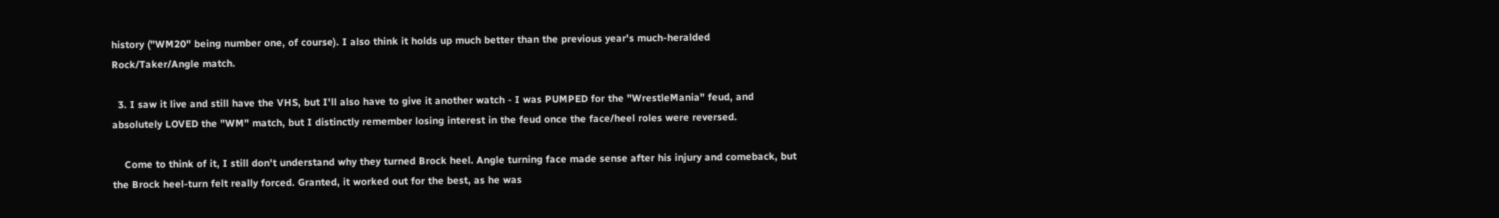history ("WM20" being number one, of course). I also think it holds up much better than the previous year's much-heralded Rock/Taker/Angle match.

  3. I saw it live and still have the VHS, but I'll also have to give it another watch - I was PUMPED for the "WrestleMania" feud, and absolutely LOVED the "WM" match, but I distinctly remember losing interest in the feud once the face/heel roles were reversed.

    Come to think of it, I still don't understand why they turned Brock heel. Angle turning face made sense after his injury and comeback, but the Brock heel-turn felt really forced. Granted, it worked out for the best, as he was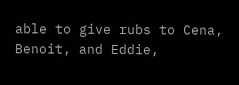able to give rubs to Cena, Benoit, and Eddie,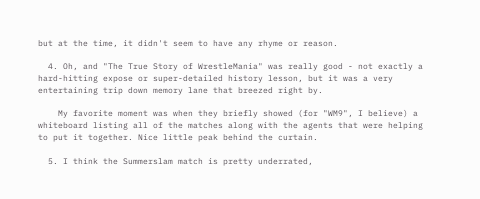but at the time, it didn't seem to have any rhyme or reason.

  4. Oh, and "The True Story of WrestleMania" was really good - not exactly a hard-hitting expose or super-detailed history lesson, but it was a very entertaining trip down memory lane that breezed right by.

    My favorite moment was when they briefly showed (for "WM9", I believe) a whiteboard listing all of the matches along with the agents that were helping to put it together. Nice little peak behind the curtain.

  5. I think the Summerslam match is pretty underrated,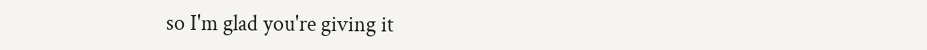so I'm glad you're giving it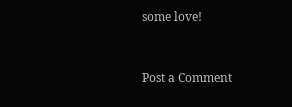some love!


Post a Comment